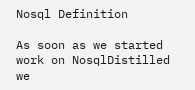Nosql Definition

As soon as we started work on NosqlDistilled we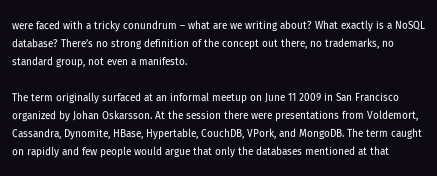were faced with a tricky conundrum – what are we writing about? What exactly is a NoSQL database? There’s no strong definition of the concept out there, no trademarks, no standard group, not even a manifesto.

The term originally surfaced at an informal meetup on June 11 2009 in San Francisco organized by Johan Oskarsson. At the session there were presentations from Voldemort, Cassandra, Dynomite, HBase, Hypertable, CouchDB, VPork, and MongoDB. The term caught on rapidly and few people would argue that only the databases mentioned at that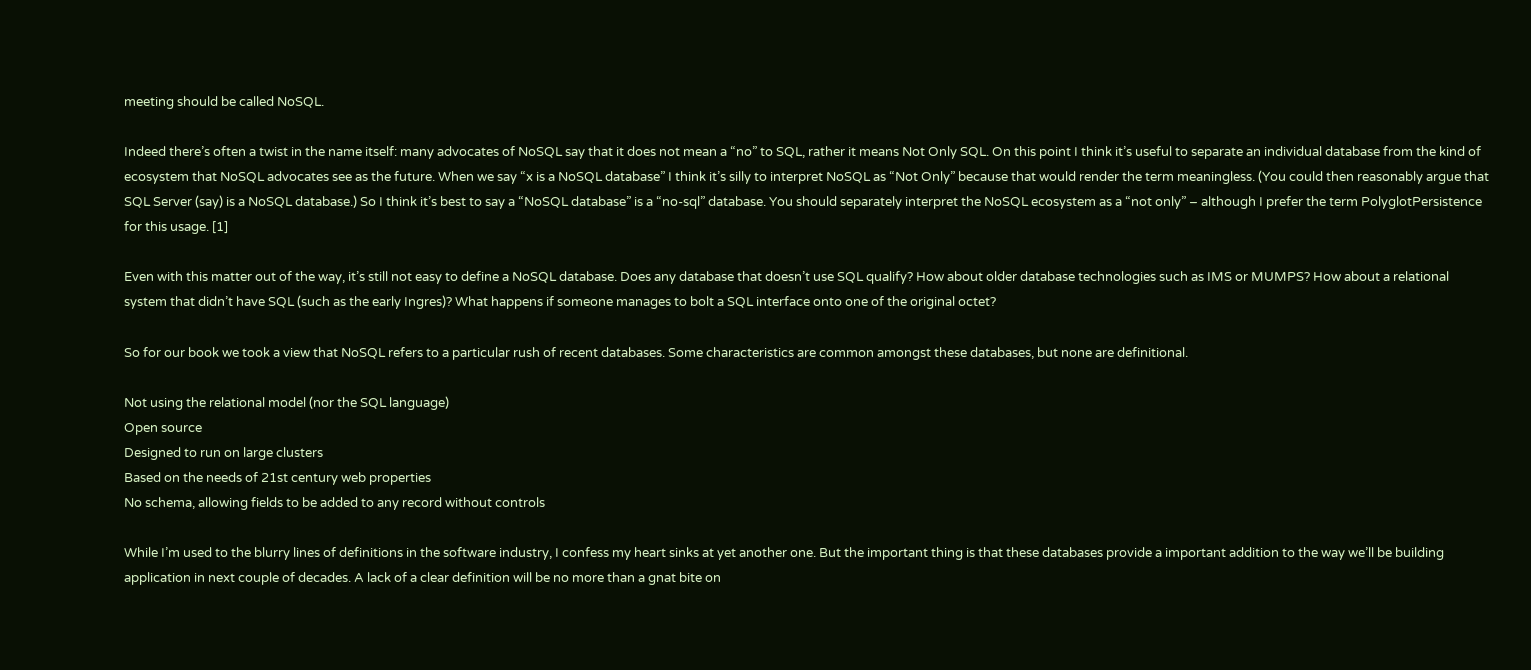meeting should be called NoSQL.

Indeed there’s often a twist in the name itself: many advocates of NoSQL say that it does not mean a “no” to SQL, rather it means Not Only SQL. On this point I think it’s useful to separate an individual database from the kind of ecosystem that NoSQL advocates see as the future. When we say “x is a NoSQL database” I think it’s silly to interpret NoSQL as “Not Only” because that would render the term meaningless. (You could then reasonably argue that SQL Server (say) is a NoSQL database.) So I think it’s best to say a “NoSQL database” is a “no-sql” database. You should separately interpret the NoSQL ecosystem as a “not only” – although I prefer the term PolyglotPersistence for this usage. [1]

Even with this matter out of the way, it’s still not easy to define a NoSQL database. Does any database that doesn’t use SQL qualify? How about older database technologies such as IMS or MUMPS? How about a relational system that didn’t have SQL (such as the early Ingres)? What happens if someone manages to bolt a SQL interface onto one of the original octet?

So for our book we took a view that NoSQL refers to a particular rush of recent databases. Some characteristics are common amongst these databases, but none are definitional.

Not using the relational model (nor the SQL language)
Open source
Designed to run on large clusters
Based on the needs of 21st century web properties
No schema, allowing fields to be added to any record without controls

While I’m used to the blurry lines of definitions in the software industry, I confess my heart sinks at yet another one. But the important thing is that these databases provide a important addition to the way we’ll be building application in next couple of decades. A lack of a clear definition will be no more than a gnat bite on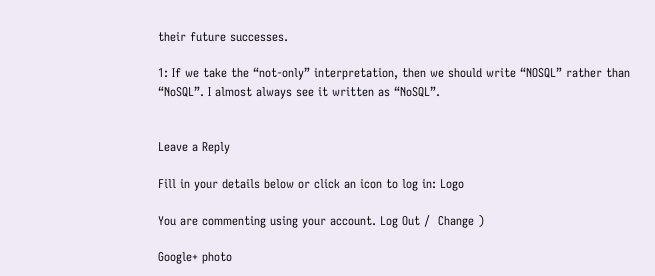their future successes.

1: If we take the “not-only” interpretation, then we should write “NOSQL” rather than “NoSQL”. I almost always see it written as “NoSQL”.


Leave a Reply

Fill in your details below or click an icon to log in: Logo

You are commenting using your account. Log Out /  Change )

Google+ photo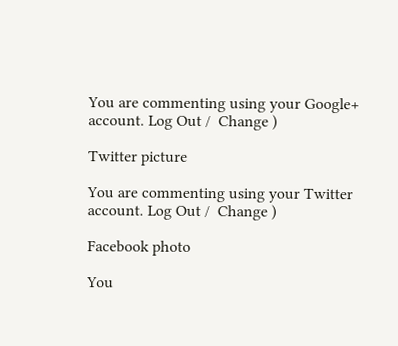You are commenting using your Google+ account. Log Out /  Change )

Twitter picture

You are commenting using your Twitter account. Log Out /  Change )

Facebook photo

You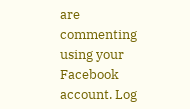are commenting using your Facebook account. Log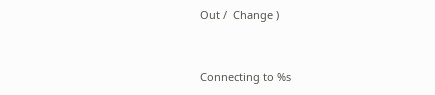Out /  Change )


Connecting to %s